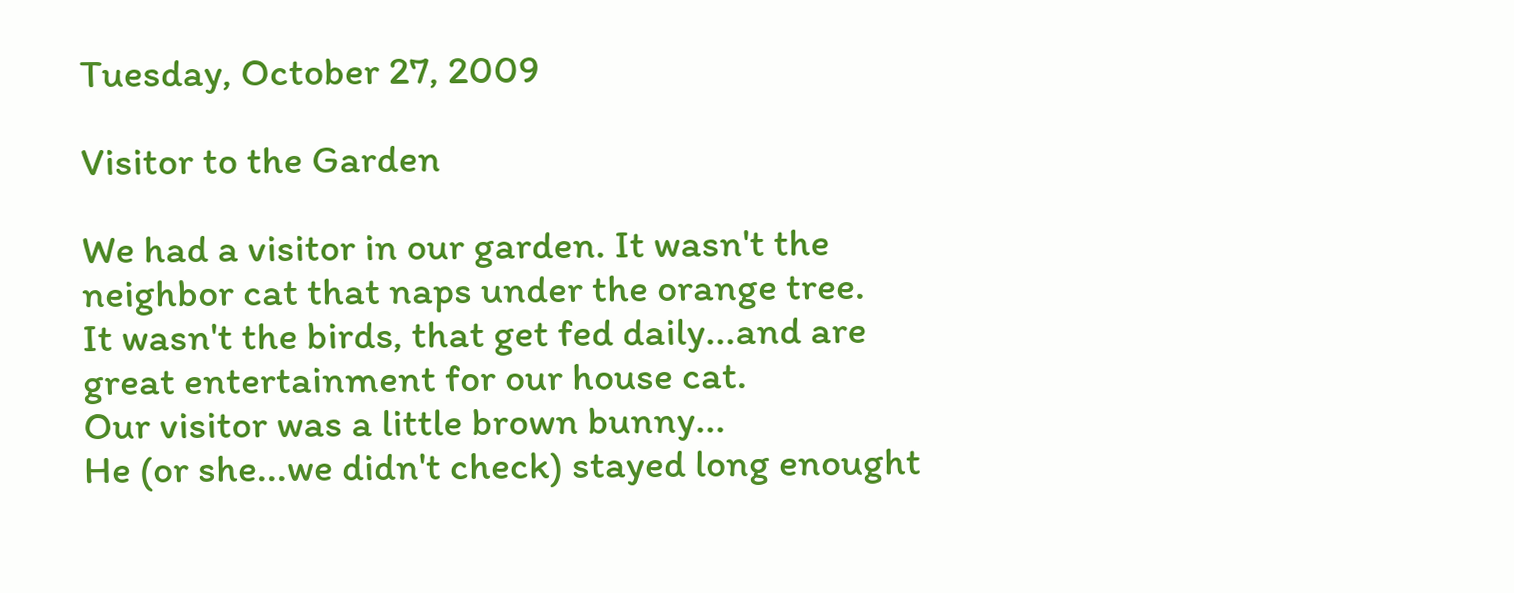Tuesday, October 27, 2009

Visitor to the Garden

We had a visitor in our garden. It wasn't the neighbor cat that naps under the orange tree.
It wasn't the birds, that get fed daily...and are great entertainment for our house cat.
Our visitor was a little brown bunny...
He (or she...we didn't check) stayed long enought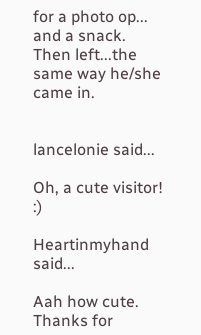for a photo op... and a snack.
Then left...the same way he/she came in.


lancelonie said...

Oh, a cute visitor! :)

Heartinmyhand said...

Aah how cute. Thanks for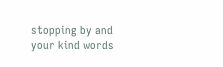stopping by and your kind words